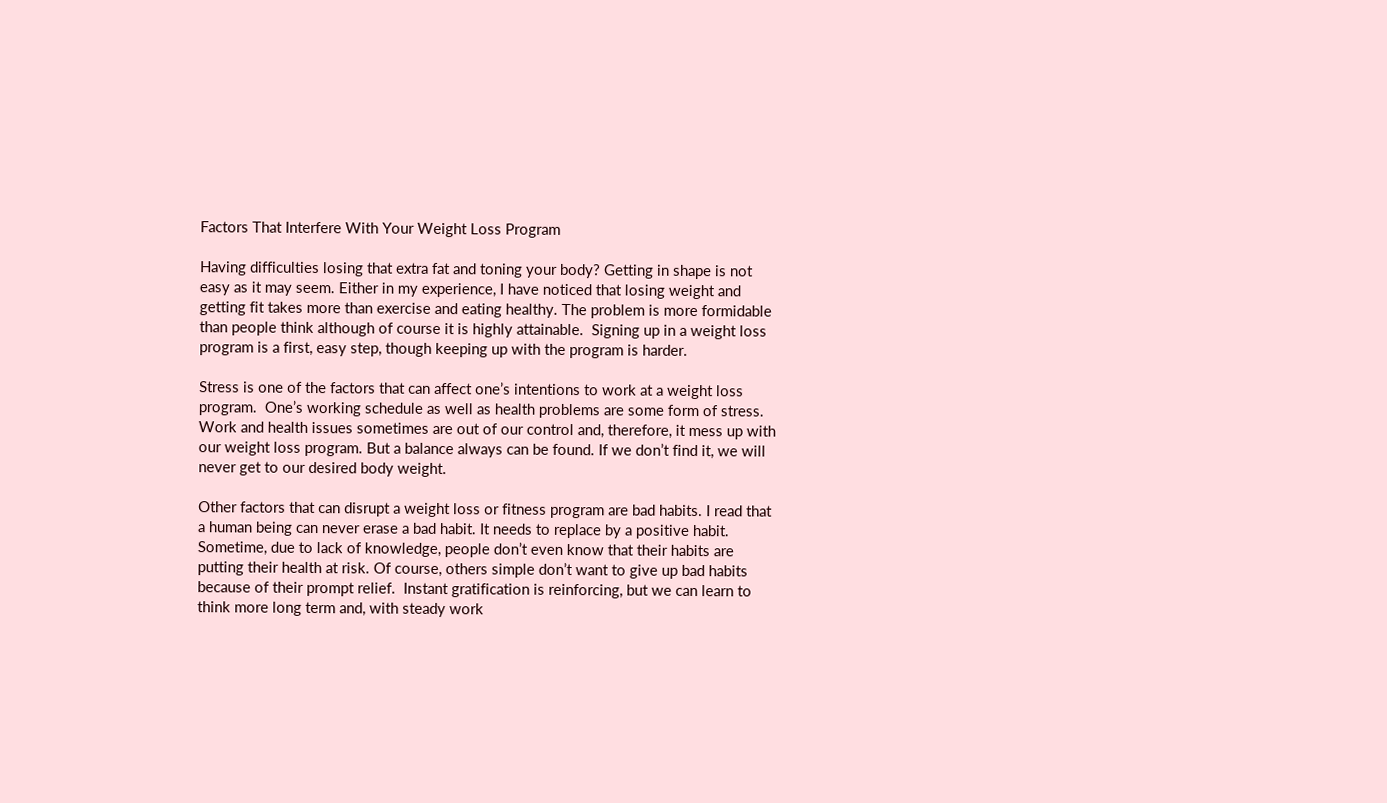Factors That Interfere With Your Weight Loss Program

Having difficulties losing that extra fat and toning your body? Getting in shape is not easy as it may seem. Either in my experience, I have noticed that losing weight and getting fit takes more than exercise and eating healthy. The problem is more formidable than people think although of course it is highly attainable.  Signing up in a weight loss program is a first, easy step, though keeping up with the program is harder.

Stress is one of the factors that can affect one’s intentions to work at a weight loss program.  One’s working schedule as well as health problems are some form of stress. Work and health issues sometimes are out of our control and, therefore, it mess up with our weight loss program. But a balance always can be found. If we don’t find it, we will never get to our desired body weight.

Other factors that can disrupt a weight loss or fitness program are bad habits. I read that a human being can never erase a bad habit. It needs to replace by a positive habit. Sometime, due to lack of knowledge, people don’t even know that their habits are putting their health at risk. Of course, others simple don’t want to give up bad habits because of their prompt relief.  Instant gratification is reinforcing, but we can learn to think more long term and, with steady work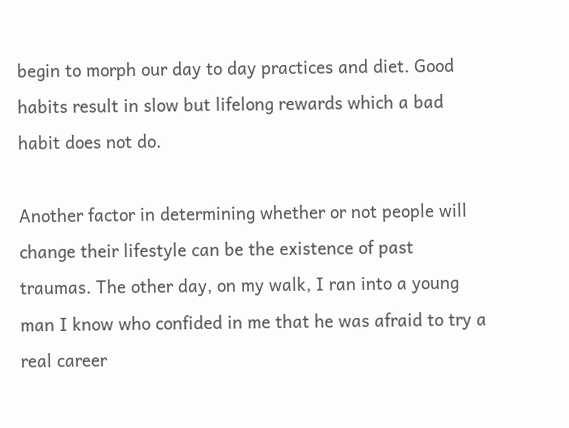begin to morph our day to day practices and diet. Good habits result in slow but lifelong rewards which a bad habit does not do.

Another factor in determining whether or not people will change their lifestyle can be the existence of past traumas. The other day, on my walk, I ran into a young man I know who confided in me that he was afraid to try a real career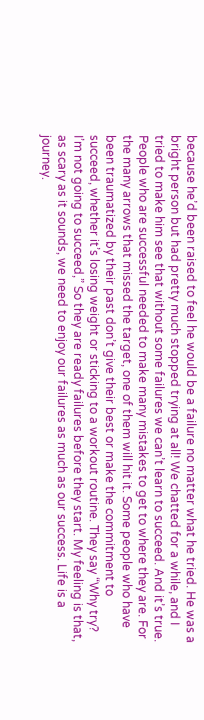because he’d been raised to feel he would be a failure no matter what he tried. He was a bright person but had pretty much stopped trying at all! We chatted for a while, and I tried to make him see that without some failures we can’t learn to succeed. And it’s true. People who are successful needed to make many mistakes to get to where they are. For the many arrows that missed the target, one of them will hit it. Some people who have been traumatized by their past don’t give their best or make the commitment to succeed, whether it’s losing weight or sticking to a workout routine. They say “Why try? I’m not going to succeed,” So they are ready failures before they start. My feeling is that, as scary as it sounds, we need to enjoy our failures as much as our success. Life is a journey.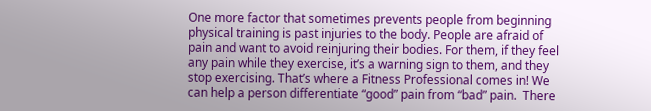One more factor that sometimes prevents people from beginning physical training is past injuries to the body. People are afraid of pain and want to avoid reinjuring their bodies. For them, if they feel any pain while they exercise, it’s a warning sign to them, and they stop exercising. That’s where a Fitness Professional comes in! We can help a person differentiate “good” pain from “bad” pain.  There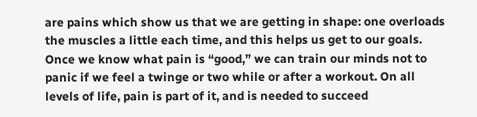are pains which show us that we are getting in shape: one overloads the muscles a little each time, and this helps us get to our goals. Once we know what pain is “good,” we can train our minds not to panic if we feel a twinge or two while or after a workout. On all levels of life, pain is part of it, and is needed to succeed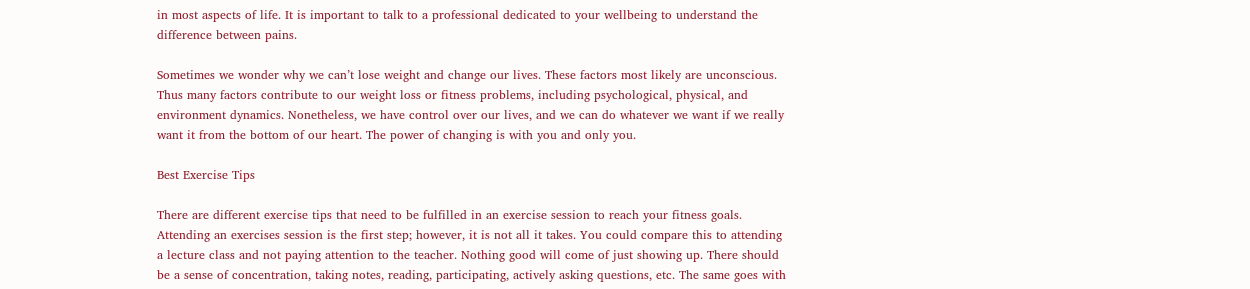in most aspects of life. It is important to talk to a professional dedicated to your wellbeing to understand the difference between pains.

Sometimes we wonder why we can’t lose weight and change our lives. These factors most likely are unconscious. Thus many factors contribute to our weight loss or fitness problems, including psychological, physical, and environment dynamics. Nonetheless, we have control over our lives, and we can do whatever we want if we really want it from the bottom of our heart. The power of changing is with you and only you.

Best Exercise Tips

There are different exercise tips that need to be fulfilled in an exercise session to reach your fitness goals. Attending an exercises session is the first step; however, it is not all it takes. You could compare this to attending a lecture class and not paying attention to the teacher. Nothing good will come of just showing up. There should be a sense of concentration, taking notes, reading, participating, actively asking questions, etc. The same goes with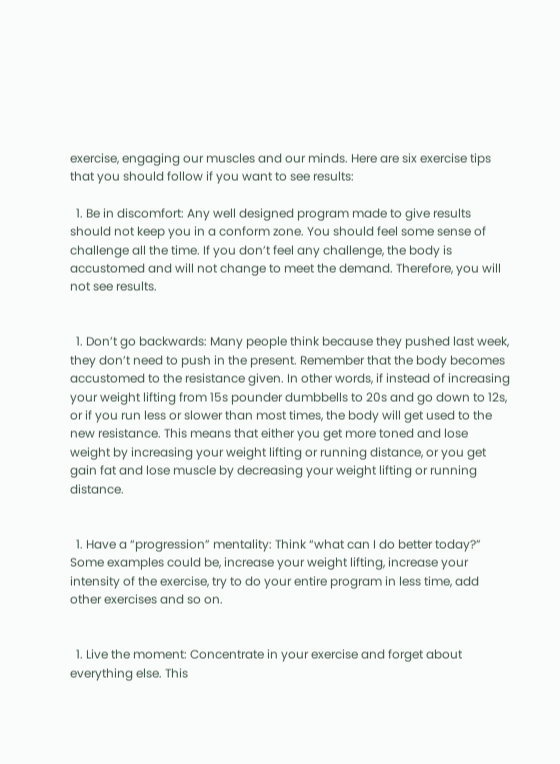exercise, engaging our muscles and our minds. Here are six exercise tips that you should follow if you want to see results:

  1. Be in discomfort: Any well designed program made to give results should not keep you in a conform zone. You should feel some sense of challenge all the time. If you don’t feel any challenge, the body is accustomed and will not change to meet the demand. Therefore, you will not see results.


  1. Don’t go backwards: Many people think because they pushed last week, they don’t need to push in the present. Remember that the body becomes accustomed to the resistance given. In other words, if instead of increasing your weight lifting from 15s pounder dumbbells to 20s and go down to 12s, or if you run less or slower than most times, the body will get used to the new resistance. This means that either you get more toned and lose weight by increasing your weight lifting or running distance, or you get gain fat and lose muscle by decreasing your weight lifting or running distance.


  1. Have a “progression” mentality: Think “what can I do better today?” Some examples could be, increase your weight lifting, increase your intensity of the exercise, try to do your entire program in less time, add other exercises and so on.


  1. Live the moment: Concentrate in your exercise and forget about everything else. This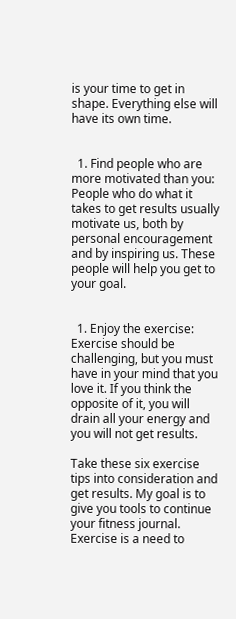is your time to get in shape. Everything else will have its own time.


  1. Find people who are more motivated than you: People who do what it takes to get results usually motivate us, both by personal encouragement and by inspiring us. These people will help you get to your goal.


  1. Enjoy the exercise: Exercise should be challenging, but you must have in your mind that you love it. If you think the opposite of it, you will drain all your energy and you will not get results.

Take these six exercise tips into consideration and get results. My goal is to give you tools to continue your fitness journal. Exercise is a need to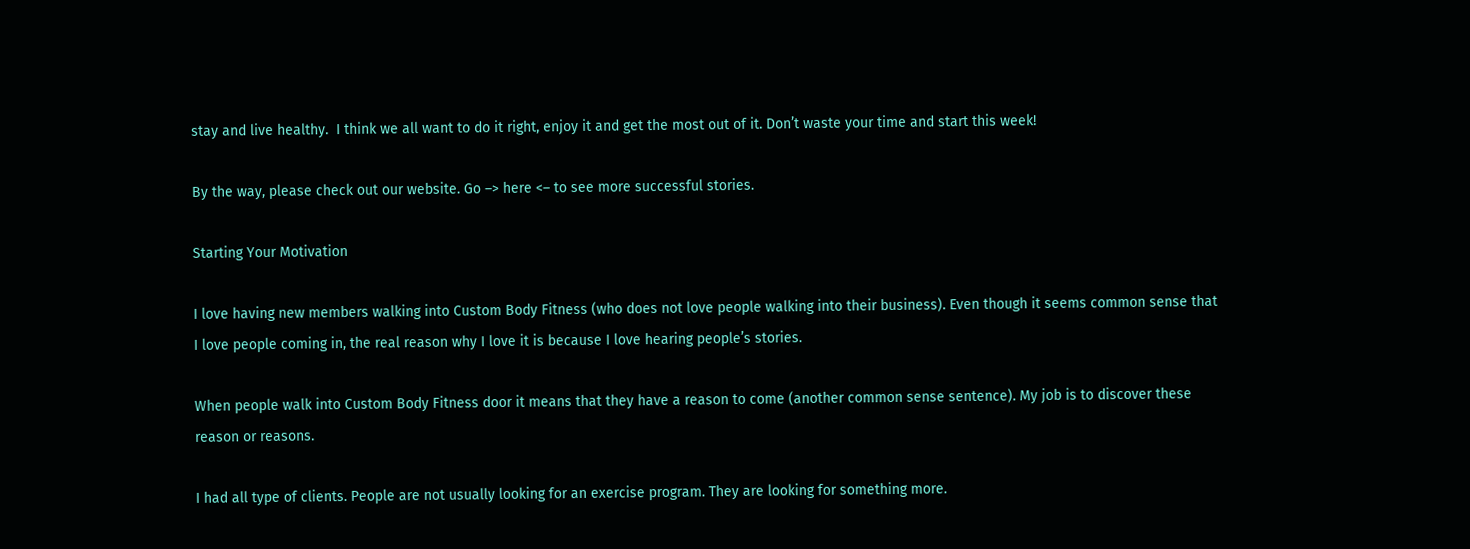stay and live healthy.  I think we all want to do it right, enjoy it and get the most out of it. Don’t waste your time and start this week!

By the way, please check out our website. Go –> here <– to see more successful stories.

Starting Your Motivation

I love having new members walking into Custom Body Fitness (who does not love people walking into their business). Even though it seems common sense that I love people coming in, the real reason why I love it is because I love hearing people’s stories.

When people walk into Custom Body Fitness door it means that they have a reason to come (another common sense sentence). My job is to discover these reason or reasons.

I had all type of clients. People are not usually looking for an exercise program. They are looking for something more.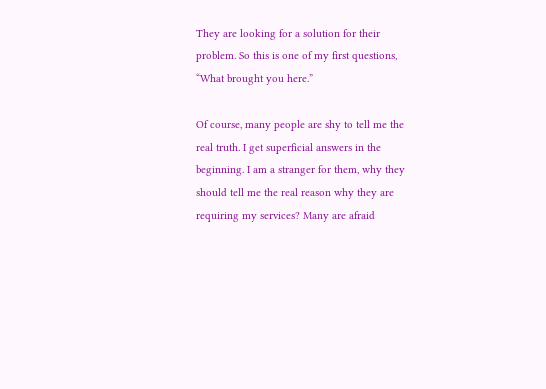They are looking for a solution for their problem. So this is one of my first questions, “What brought you here.”

Of course, many people are shy to tell me the real truth. I get superficial answers in the beginning. I am a stranger for them, why they should tell me the real reason why they are requiring my services? Many are afraid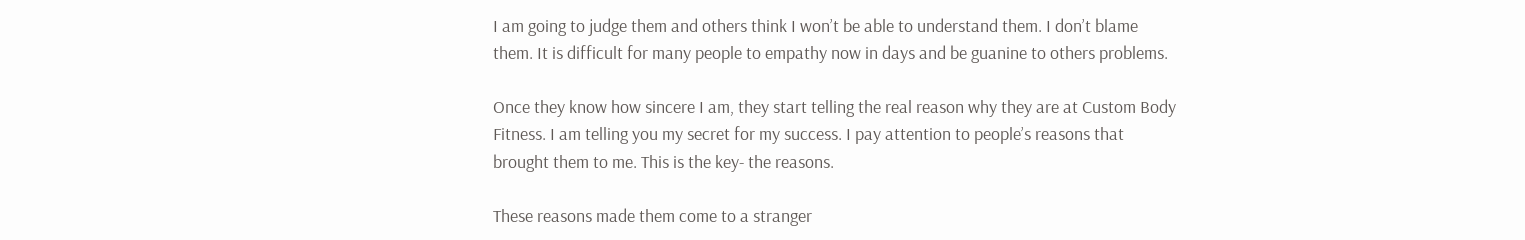I am going to judge them and others think I won’t be able to understand them. I don’t blame them. It is difficult for many people to empathy now in days and be guanine to others problems.

Once they know how sincere I am, they start telling the real reason why they are at Custom Body Fitness. I am telling you my secret for my success. I pay attention to people’s reasons that brought them to me. This is the key- the reasons.

These reasons made them come to a stranger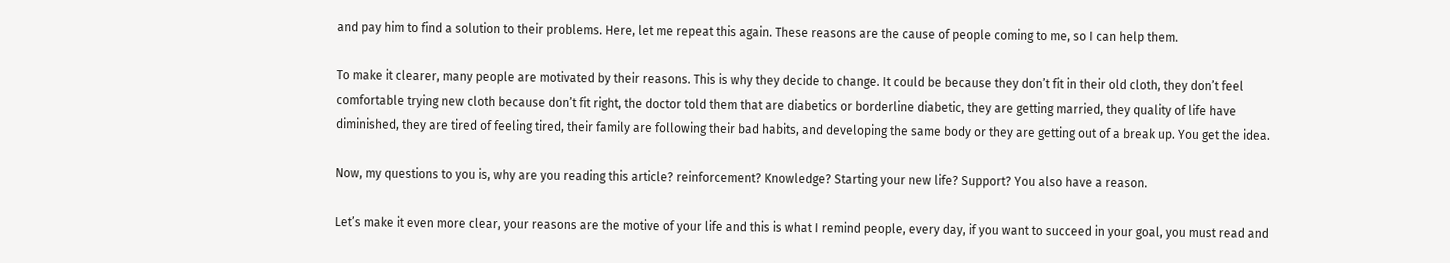and pay him to find a solution to their problems. Here, let me repeat this again. These reasons are the cause of people coming to me, so I can help them.

To make it clearer, many people are motivated by their reasons. This is why they decide to change. It could be because they don’t fit in their old cloth, they don’t feel comfortable trying new cloth because don’t fit right, the doctor told them that are diabetics or borderline diabetic, they are getting married, they quality of life have diminished, they are tired of feeling tired, their family are following their bad habits, and developing the same body or they are getting out of a break up. You get the idea.

Now, my questions to you is, why are you reading this article? reinforcement? Knowledge? Starting your new life? Support? You also have a reason.

Let’s make it even more clear, your reasons are the motive of your life and this is what I remind people, every day, if you want to succeed in your goal, you must read and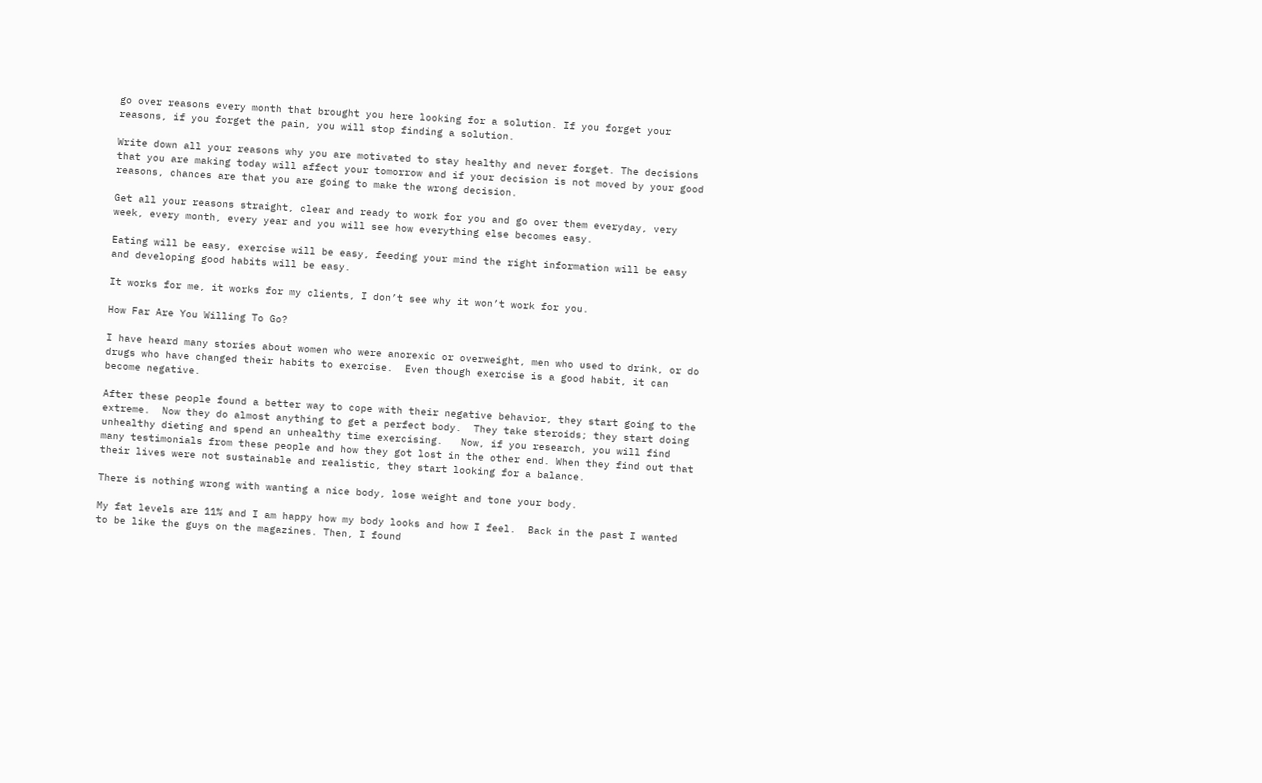go over reasons every month that brought you here looking for a solution. If you forget your reasons, if you forget the pain, you will stop finding a solution.

Write down all your reasons why you are motivated to stay healthy and never forget. The decisions that you are making today will affect your tomorrow and if your decision is not moved by your good reasons, chances are that you are going to make the wrong decision.

Get all your reasons straight, clear and ready to work for you and go over them everyday, very week, every month, every year and you will see how everything else becomes easy.

Eating will be easy, exercise will be easy, feeding your mind the right information will be easy and developing good habits will be easy.

It works for me, it works for my clients, I don’t see why it won’t work for you.

How Far Are You Willing To Go?

I have heard many stories about women who were anorexic or overweight, men who used to drink, or do drugs who have changed their habits to exercise.  Even though exercise is a good habit, it can become negative.

After these people found a better way to cope with their negative behavior, they start going to the extreme.  Now they do almost anything to get a perfect body.  They take steroids; they start doing unhealthy dieting and spend an unhealthy time exercising.   Now, if you research, you will find many testimonials from these people and how they got lost in the other end. When they find out that their lives were not sustainable and realistic, they start looking for a balance.

There is nothing wrong with wanting a nice body, lose weight and tone your body.

My fat levels are 11% and I am happy how my body looks and how I feel.  Back in the past I wanted to be like the guys on the magazines. Then, I found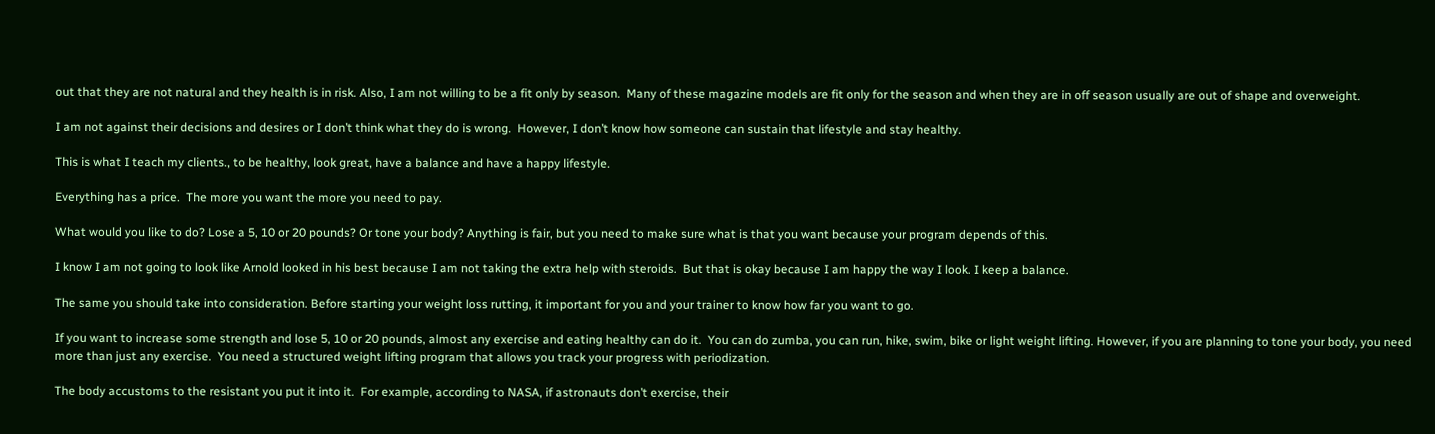out that they are not natural and they health is in risk. Also, I am not willing to be a fit only by season.  Many of these magazine models are fit only for the season and when they are in off season usually are out of shape and overweight.

I am not against their decisions and desires or I don’t think what they do is wrong.  However, I don’t know how someone can sustain that lifestyle and stay healthy.

This is what I teach my clients., to be healthy, look great, have a balance and have a happy lifestyle.

Everything has a price.  The more you want the more you need to pay.

What would you like to do? Lose a 5, 10 or 20 pounds? Or tone your body? Anything is fair, but you need to make sure what is that you want because your program depends of this.

I know I am not going to look like Arnold looked in his best because I am not taking the extra help with steroids.  But that is okay because I am happy the way I look. I keep a balance.

The same you should take into consideration. Before starting your weight loss rutting, it important for you and your trainer to know how far you want to go.

If you want to increase some strength and lose 5, 10 or 20 pounds, almost any exercise and eating healthy can do it.  You can do zumba, you can run, hike, swim, bike or light weight lifting. However, if you are planning to tone your body, you need more than just any exercise.  You need a structured weight lifting program that allows you track your progress with periodization.

The body accustoms to the resistant you put it into it.  For example, according to NASA, if astronauts don’t exercise, their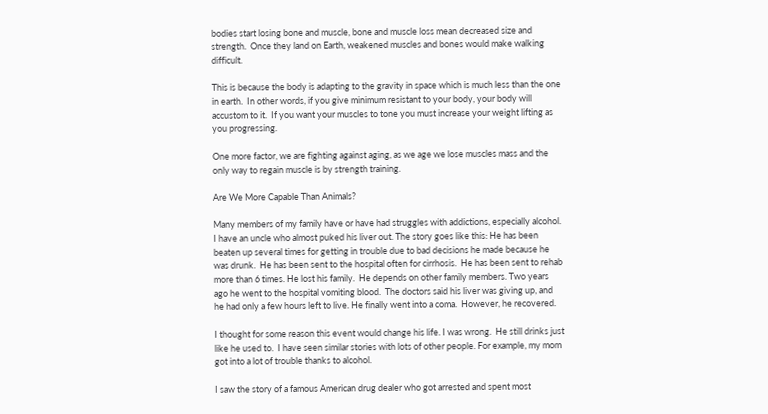bodies start losing bone and muscle, bone and muscle loss mean decreased size and strength.  Once they land on Earth, weakened muscles and bones would make walking difficult.

This is because the body is adapting to the gravity in space which is much less than the one in earth.  In other words, if you give minimum resistant to your body, your body will accustom to it.  If you want your muscles to tone you must increase your weight lifting as you progressing.

One more factor, we are fighting against aging, as we age we lose muscles mass and the only way to regain muscle is by strength training.

Are We More Capable Than Animals?

Many members of my family have or have had struggles with addictions, especially alcohol. I have an uncle who almost puked his liver out. The story goes like this: He has been beaten up several times for getting in trouble due to bad decisions he made because he was drunk.  He has been sent to the hospital often for cirrhosis.  He has been sent to rehab more than 6 times. He lost his family.  He depends on other family members. Two years ago he went to the hospital vomiting blood.  The doctors said his liver was giving up, and he had only a few hours left to live. He finally went into a coma.  However, he recovered.

I thought for some reason this event would change his life. I was wrong.  He still drinks just like he used to.  I have seen similar stories with lots of other people. For example, my mom got into a lot of trouble thanks to alcohol.

I saw the story of a famous American drug dealer who got arrested and spent most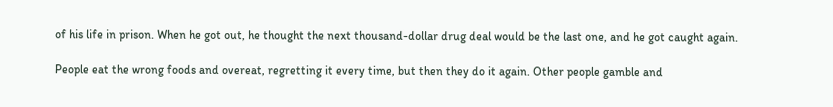of his life in prison. When he got out, he thought the next thousand-dollar drug deal would be the last one, and he got caught again.

People eat the wrong foods and overeat, regretting it every time, but then they do it again. Other people gamble and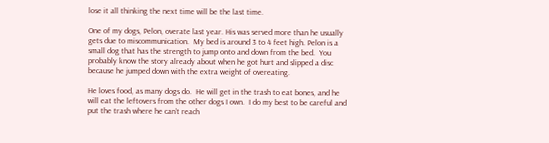lose it all thinking the next time will be the last time.

One of my dogs, Pelon, overate last year. His was served more than he usually gets due to miscommunication.  My bed is around 3 to 4 feet high. Pelon is a small dog that has the strength to jump onto and down from the bed.  You probably know the story already about when he got hurt and slipped a disc because he jumped down with the extra weight of overeating.

He loves food, as many dogs do.  He will get in the trash to eat bones, and he will eat the leftovers from the other dogs I own.  I do my best to be careful and put the trash where he can’t reach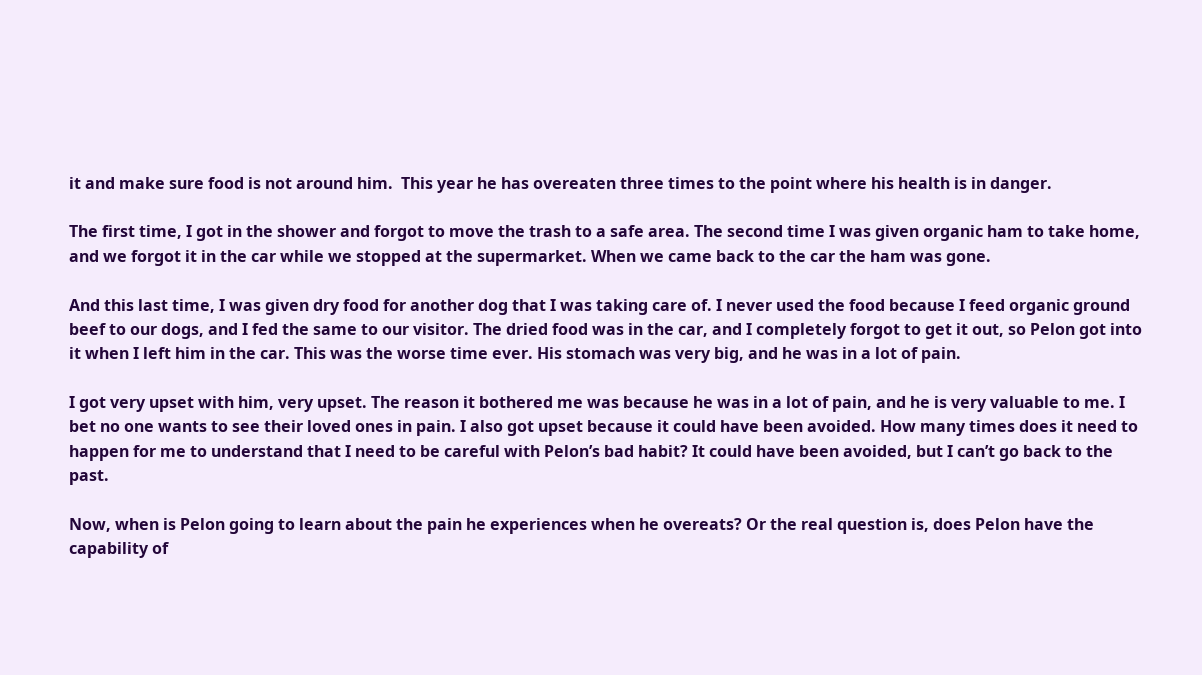it and make sure food is not around him.  This year he has overeaten three times to the point where his health is in danger.

The first time, I got in the shower and forgot to move the trash to a safe area. The second time I was given organic ham to take home, and we forgot it in the car while we stopped at the supermarket. When we came back to the car the ham was gone.

And this last time, I was given dry food for another dog that I was taking care of. I never used the food because I feed organic ground beef to our dogs, and I fed the same to our visitor. The dried food was in the car, and I completely forgot to get it out, so Pelon got into it when I left him in the car. This was the worse time ever. His stomach was very big, and he was in a lot of pain.

I got very upset with him, very upset. The reason it bothered me was because he was in a lot of pain, and he is very valuable to me. I bet no one wants to see their loved ones in pain. I also got upset because it could have been avoided. How many times does it need to happen for me to understand that I need to be careful with Pelon’s bad habit? It could have been avoided, but I can’t go back to the past.

Now, when is Pelon going to learn about the pain he experiences when he overeats? Or the real question is, does Pelon have the capability of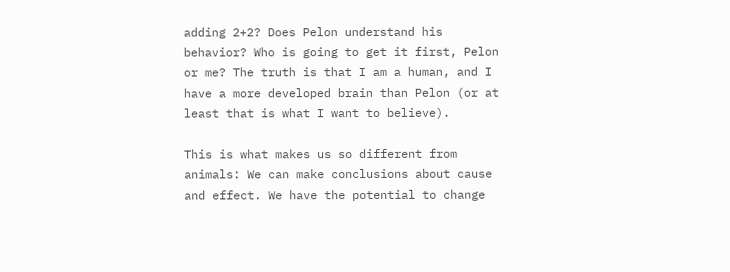adding 2+2? Does Pelon understand his behavior? Who is going to get it first, Pelon or me? The truth is that I am a human, and I have a more developed brain than Pelon (or at least that is what I want to believe).

This is what makes us so different from animals: We can make conclusions about cause and effect. We have the potential to change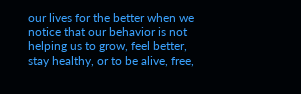our lives for the better when we notice that our behavior is not helping us to grow, feel better, stay healthy, or to be alive, free,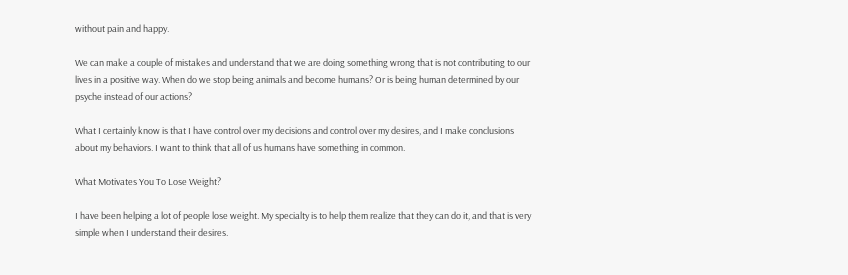without pain and happy.

We can make a couple of mistakes and understand that we are doing something wrong that is not contributing to our lives in a positive way. When do we stop being animals and become humans? Or is being human determined by our psyche instead of our actions?

What I certainly know is that I have control over my decisions and control over my desires, and I make conclusions about my behaviors. I want to think that all of us humans have something in common.

What Motivates You To Lose Weight?

I have been helping a lot of people lose weight. My specialty is to help them realize that they can do it, and that is very simple when I understand their desires.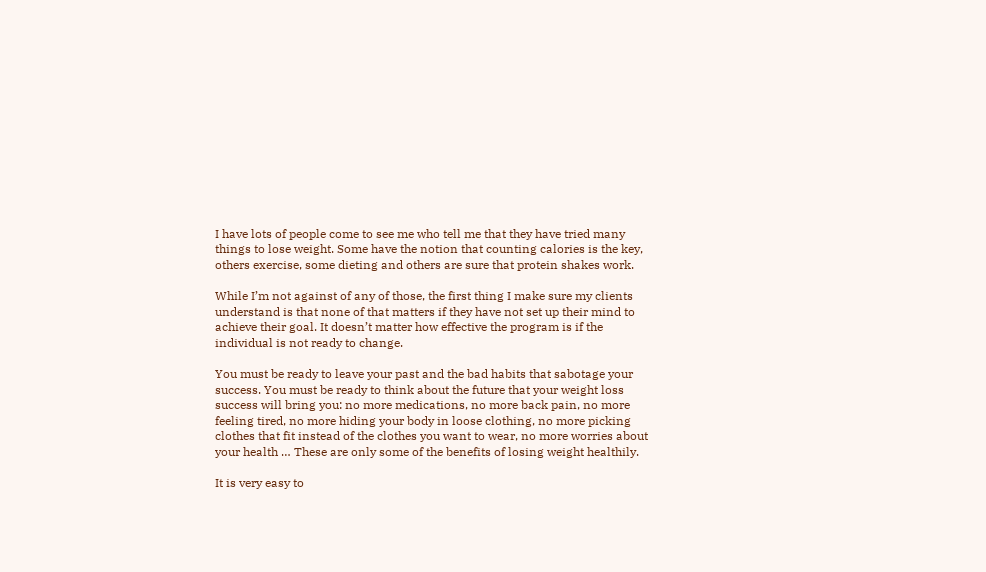I have lots of people come to see me who tell me that they have tried many things to lose weight. Some have the notion that counting calories is the key, others exercise, some dieting and others are sure that protein shakes work.

While I’m not against of any of those, the first thing I make sure my clients understand is that none of that matters if they have not set up their mind to achieve their goal. It doesn’t matter how effective the program is if the individual is not ready to change.

You must be ready to leave your past and the bad habits that sabotage your success. You must be ready to think about the future that your weight loss success will bring you: no more medications, no more back pain, no more feeling tired, no more hiding your body in loose clothing, no more picking clothes that fit instead of the clothes you want to wear, no more worries about your health … These are only some of the benefits of losing weight healthily.

It is very easy to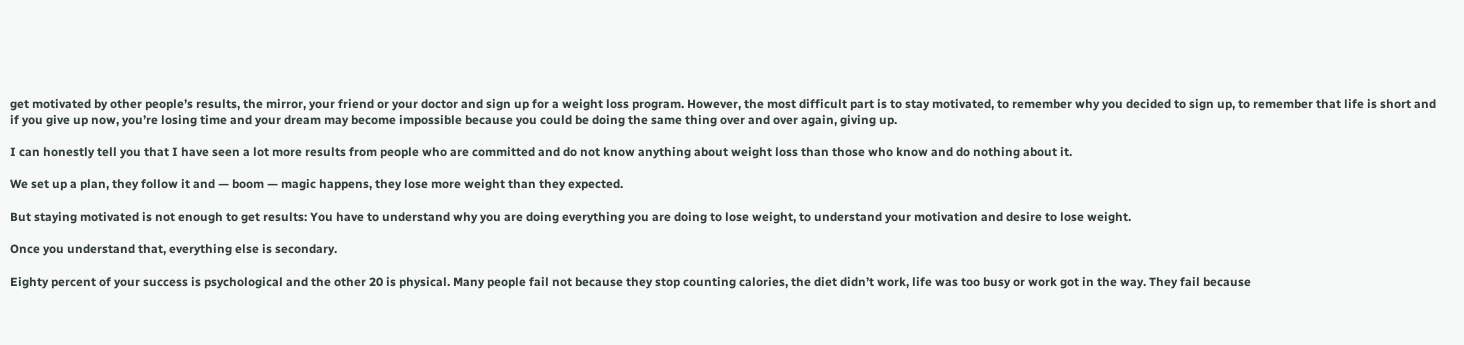get motivated by other people’s results, the mirror, your friend or your doctor and sign up for a weight loss program. However, the most difficult part is to stay motivated, to remember why you decided to sign up, to remember that life is short and if you give up now, you’re losing time and your dream may become impossible because you could be doing the same thing over and over again, giving up.

I can honestly tell you that I have seen a lot more results from people who are committed and do not know anything about weight loss than those who know and do nothing about it.

We set up a plan, they follow it and — boom — magic happens, they lose more weight than they expected.

But staying motivated is not enough to get results: You have to understand why you are doing everything you are doing to lose weight, to understand your motivation and desire to lose weight.

Once you understand that, everything else is secondary.

Eighty percent of your success is psychological and the other 20 is physical. Many people fail not because they stop counting calories, the diet didn’t work, life was too busy or work got in the way. They fail because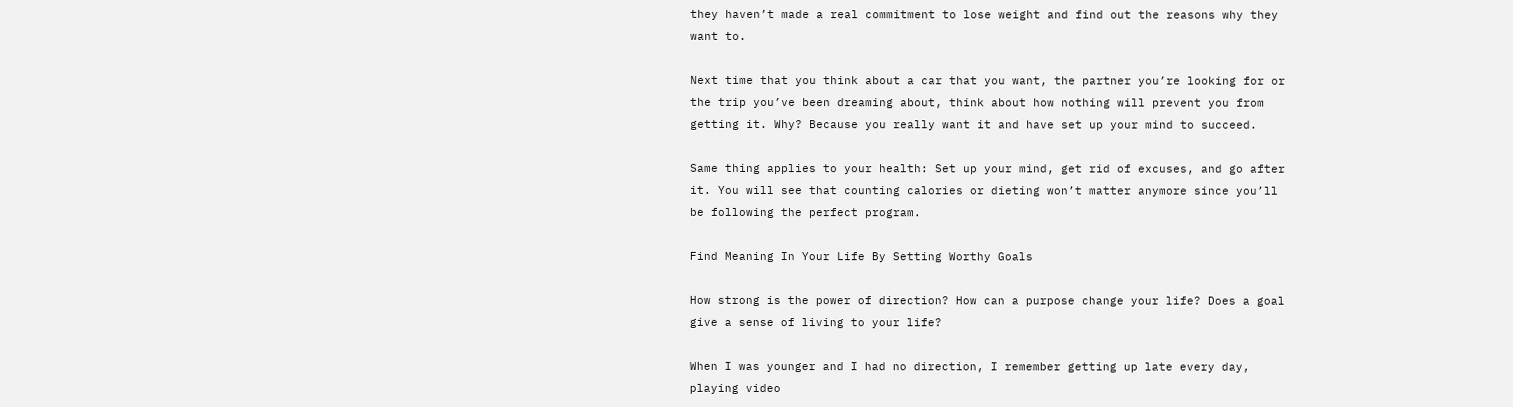they haven’t made a real commitment to lose weight and find out the reasons why they want to.

Next time that you think about a car that you want, the partner you’re looking for or the trip you’ve been dreaming about, think about how nothing will prevent you from getting it. Why? Because you really want it and have set up your mind to succeed.

Same thing applies to your health: Set up your mind, get rid of excuses, and go after it. You will see that counting calories or dieting won’t matter anymore since you’ll be following the perfect program.

Find Meaning In Your Life By Setting Worthy Goals

How strong is the power of direction? How can a purpose change your life? Does a goal give a sense of living to your life?

When I was younger and I had no direction, I remember getting up late every day, playing video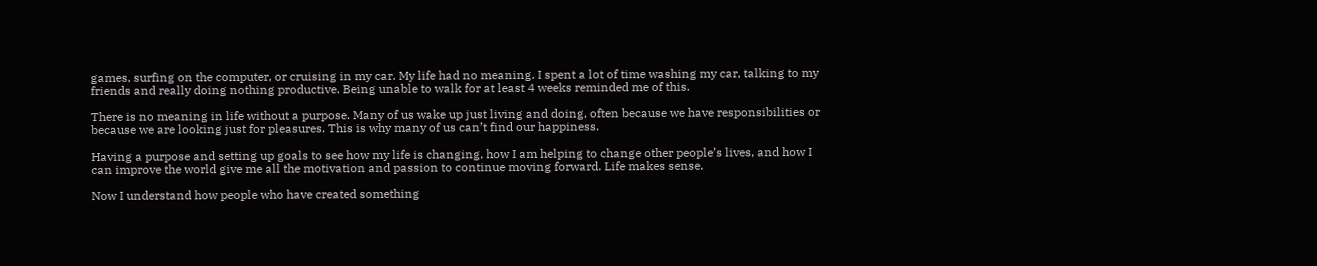games, surfing on the computer, or cruising in my car. My life had no meaning. I spent a lot of time washing my car, talking to my friends and really doing nothing productive. Being unable to walk for at least 4 weeks reminded me of this.

There is no meaning in life without a purpose. Many of us wake up just living and doing, often because we have responsibilities or because we are looking just for pleasures. This is why many of us can’t find our happiness.

Having a purpose and setting up goals to see how my life is changing, how I am helping to change other people’s lives, and how I can improve the world give me all the motivation and passion to continue moving forward. Life makes sense.

Now I understand how people who have created something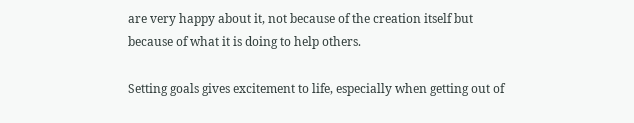are very happy about it, not because of the creation itself but because of what it is doing to help others.

Setting goals gives excitement to life, especially when getting out of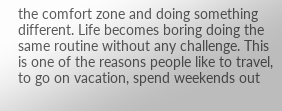the comfort zone and doing something different. Life becomes boring doing the same routine without any challenge. This is one of the reasons people like to travel, to go on vacation, spend weekends out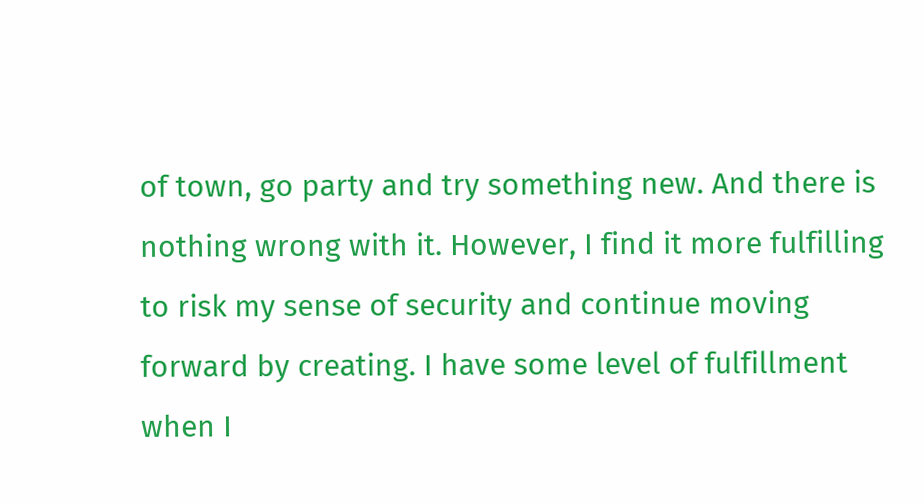of town, go party and try something new. And there is nothing wrong with it. However, I find it more fulfilling to risk my sense of security and continue moving forward by creating. I have some level of fulfillment when I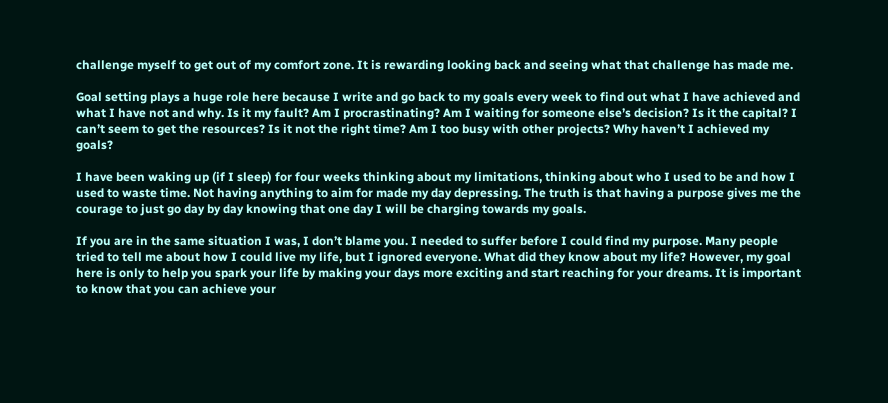challenge myself to get out of my comfort zone. It is rewarding looking back and seeing what that challenge has made me.

Goal setting plays a huge role here because I write and go back to my goals every week to find out what I have achieved and what I have not and why. Is it my fault? Am I procrastinating? Am I waiting for someone else’s decision? Is it the capital? I can’t seem to get the resources? Is it not the right time? Am I too busy with other projects? Why haven’t I achieved my goals?

I have been waking up (if I sleep) for four weeks thinking about my limitations, thinking about who I used to be and how I used to waste time. Not having anything to aim for made my day depressing. The truth is that having a purpose gives me the courage to just go day by day knowing that one day I will be charging towards my goals.

If you are in the same situation I was, I don’t blame you. I needed to suffer before I could find my purpose. Many people tried to tell me about how I could live my life, but I ignored everyone. What did they know about my life? However, my goal here is only to help you spark your life by making your days more exciting and start reaching for your dreams. It is important to know that you can achieve your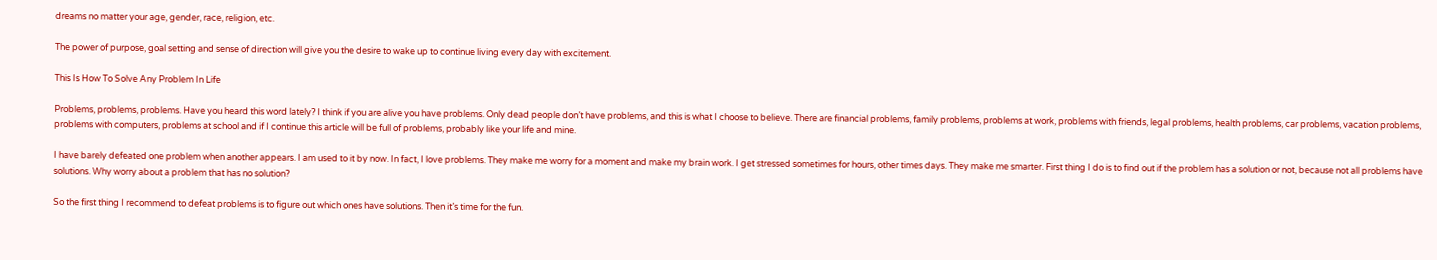dreams no matter your age, gender, race, religion, etc.

The power of purpose, goal setting and sense of direction will give you the desire to wake up to continue living every day with excitement.

This Is How To Solve Any Problem In Life

Problems, problems, problems. Have you heard this word lately? I think if you are alive you have problems. Only dead people don’t have problems, and this is what I choose to believe. There are financial problems, family problems, problems at work, problems with friends, legal problems, health problems, car problems, vacation problems, problems with computers, problems at school and if I continue this article will be full of problems, probably like your life and mine.

I have barely defeated one problem when another appears. I am used to it by now. In fact, I love problems. They make me worry for a moment and make my brain work. I get stressed sometimes for hours, other times days. They make me smarter. First thing I do is to find out if the problem has a solution or not, because not all problems have solutions. Why worry about a problem that has no solution?

So the first thing I recommend to defeat problems is to figure out which ones have solutions. Then it’s time for the fun.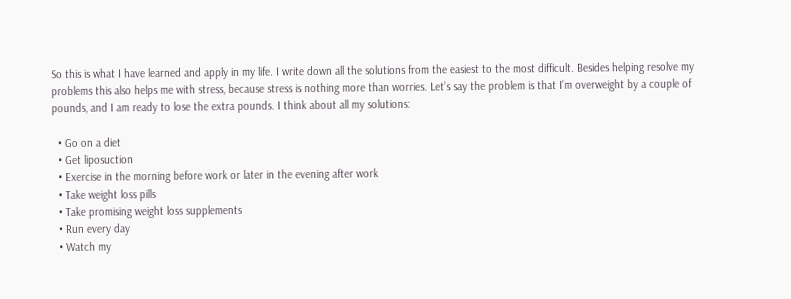So this is what I have learned and apply in my life. I write down all the solutions from the easiest to the most difficult. Besides helping resolve my problems this also helps me with stress, because stress is nothing more than worries. Let’s say the problem is that I’m overweight by a couple of pounds, and I am ready to lose the extra pounds. I think about all my solutions:

  • Go on a diet
  • Get liposuction
  • Exercise in the morning before work or later in the evening after work
  • Take weight loss pills
  • Take promising weight loss supplements
  • Run every day
  • Watch my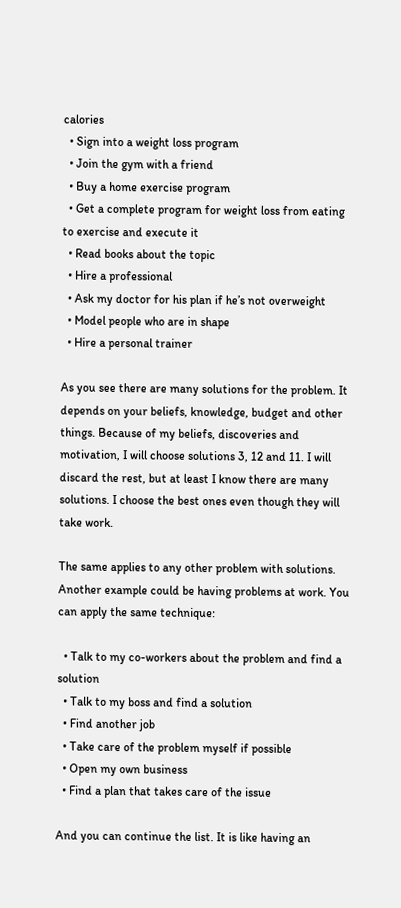calories
  • Sign into a weight loss program
  • Join the gym with a friend
  • Buy a home exercise program
  • Get a complete program for weight loss from eating to exercise and execute it
  • Read books about the topic
  • Hire a professional
  • Ask my doctor for his plan if he’s not overweight
  • Model people who are in shape
  • Hire a personal trainer

As you see there are many solutions for the problem. It depends on your beliefs, knowledge, budget and other things. Because of my beliefs, discoveries and motivation, I will choose solutions 3, 12 and 11. I will discard the rest, but at least I know there are many solutions. I choose the best ones even though they will take work.

The same applies to any other problem with solutions. Another example could be having problems at work. You can apply the same technique:

  • Talk to my co-workers about the problem and find a solution
  • Talk to my boss and find a solution
  • Find another job
  • Take care of the problem myself if possible
  • Open my own business
  • Find a plan that takes care of the issue

And you can continue the list. It is like having an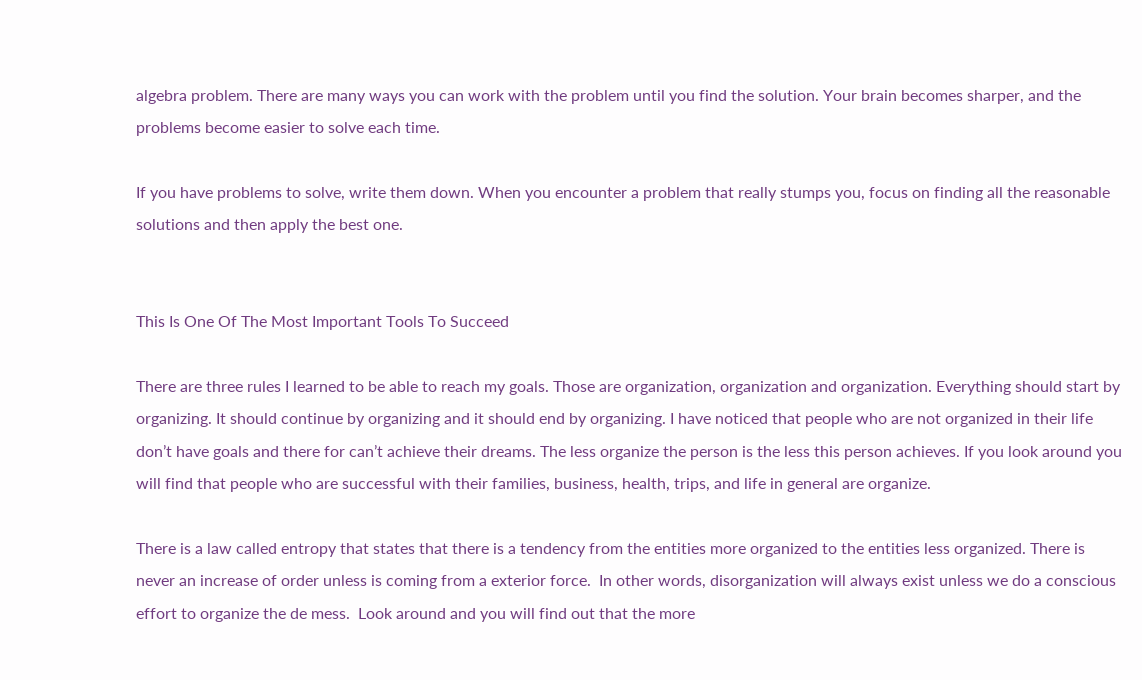algebra problem. There are many ways you can work with the problem until you find the solution. Your brain becomes sharper, and the problems become easier to solve each time.

If you have problems to solve, write them down. When you encounter a problem that really stumps you, focus on finding all the reasonable solutions and then apply the best one.


This Is One Of The Most Important Tools To Succeed

There are three rules I learned to be able to reach my goals. Those are organization, organization and organization. Everything should start by organizing. It should continue by organizing and it should end by organizing. I have noticed that people who are not organized in their life don’t have goals and there for can’t achieve their dreams. The less organize the person is the less this person achieves. If you look around you will find that people who are successful with their families, business, health, trips, and life in general are organize.

There is a law called entropy that states that there is a tendency from the entities more organized to the entities less organized. There is never an increase of order unless is coming from a exterior force.  In other words, disorganization will always exist unless we do a conscious effort to organize the de mess.  Look around and you will find out that the more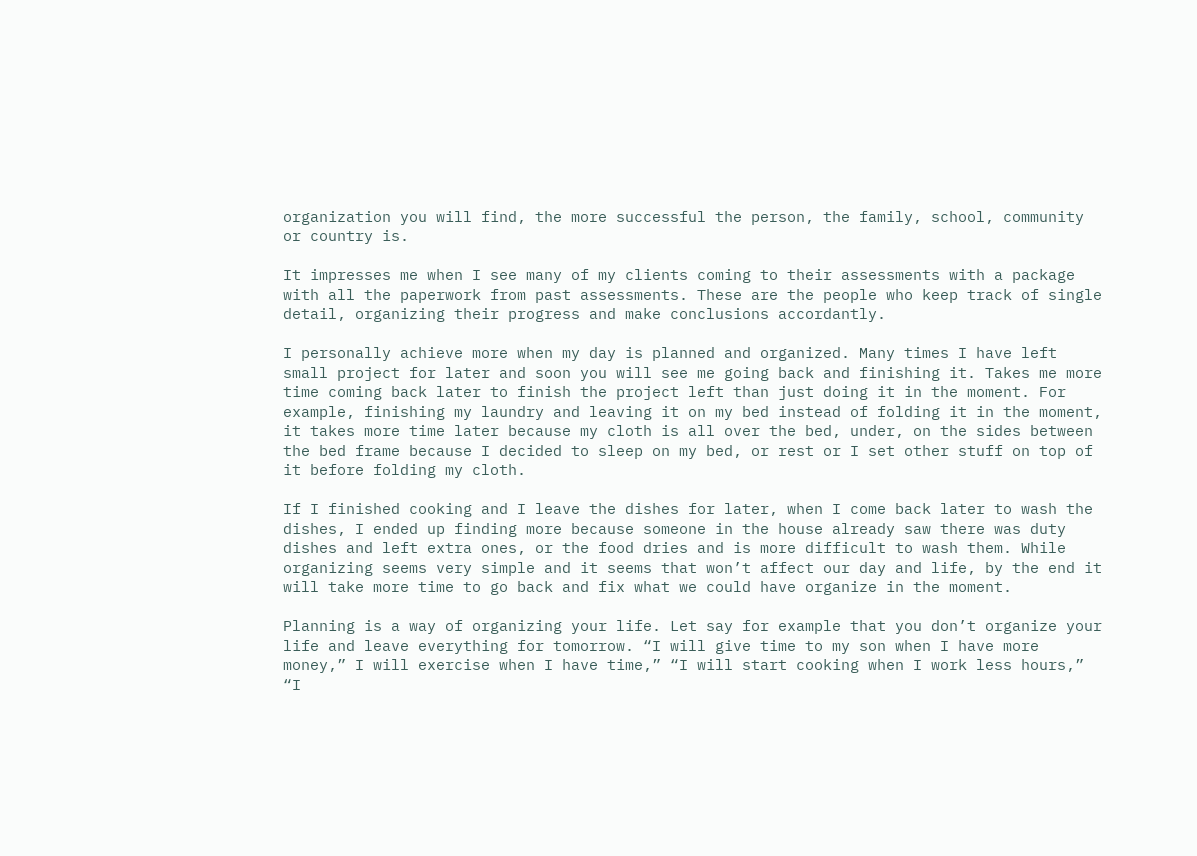organization you will find, the more successful the person, the family, school, community or country is.

It impresses me when I see many of my clients coming to their assessments with a package with all the paperwork from past assessments. These are the people who keep track of single detail, organizing their progress and make conclusions accordantly.

I personally achieve more when my day is planned and organized. Many times I have left small project for later and soon you will see me going back and finishing it. Takes me more time coming back later to finish the project left than just doing it in the moment. For example, finishing my laundry and leaving it on my bed instead of folding it in the moment, it takes more time later because my cloth is all over the bed, under, on the sides between the bed frame because I decided to sleep on my bed, or rest or I set other stuff on top of it before folding my cloth.

If I finished cooking and I leave the dishes for later, when I come back later to wash the dishes, I ended up finding more because someone in the house already saw there was duty dishes and left extra ones, or the food dries and is more difficult to wash them. While organizing seems very simple and it seems that won’t affect our day and life, by the end it will take more time to go back and fix what we could have organize in the moment.

Planning is a way of organizing your life. Let say for example that you don’t organize your life and leave everything for tomorrow. “I will give time to my son when I have more money,” I will exercise when I have time,” “I will start cooking when I work less hours,” “I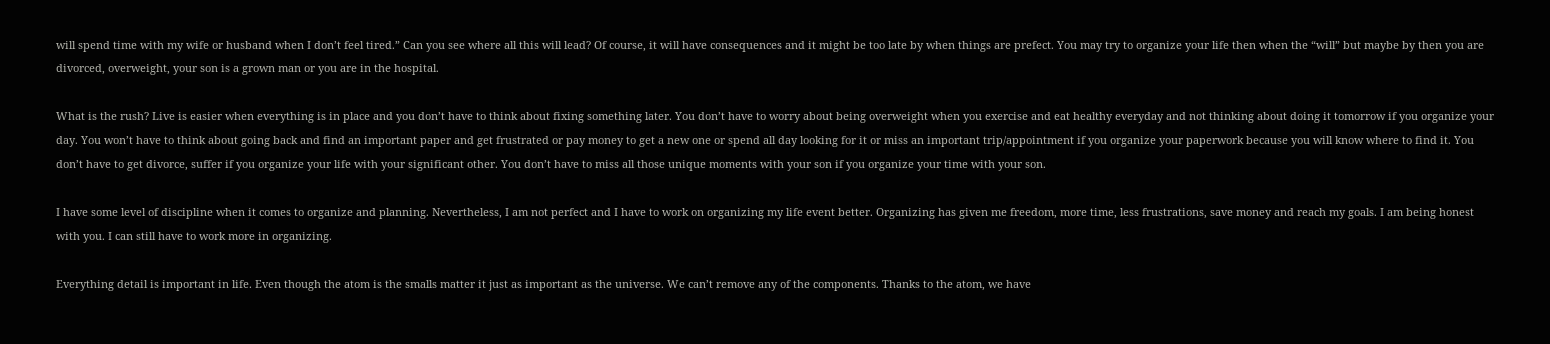will spend time with my wife or husband when I don’t feel tired.” Can you see where all this will lead? Of course, it will have consequences and it might be too late by when things are prefect. You may try to organize your life then when the “will” but maybe by then you are divorced, overweight, your son is a grown man or you are in the hospital.

What is the rush? Live is easier when everything is in place and you don’t have to think about fixing something later. You don’t have to worry about being overweight when you exercise and eat healthy everyday and not thinking about doing it tomorrow if you organize your day. You won’t have to think about going back and find an important paper and get frustrated or pay money to get a new one or spend all day looking for it or miss an important trip/appointment if you organize your paperwork because you will know where to find it. You don’t have to get divorce, suffer if you organize your life with your significant other. You don’t have to miss all those unique moments with your son if you organize your time with your son.

I have some level of discipline when it comes to organize and planning. Nevertheless, I am not perfect and I have to work on organizing my life event better. Organizing has given me freedom, more time, less frustrations, save money and reach my goals. I am being honest with you. I can still have to work more in organizing.

Everything detail is important in life. Even though the atom is the smalls matter it just as important as the universe. We can’t remove any of the components. Thanks to the atom, we have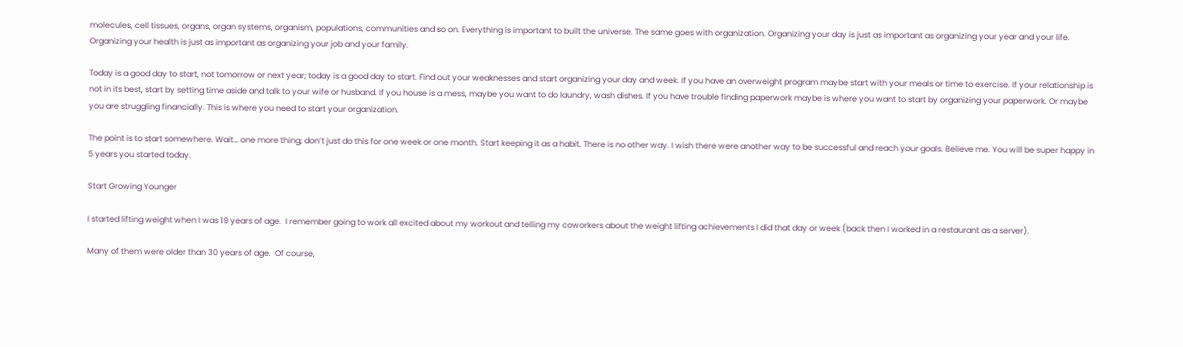molecules, cell tissues, organs, organ systems, organism, populations, communities and so on. Everything is important to built the universe. The same goes with organization. Organizing your day is just as important as organizing your year and your life. Organizing your health is just as important as organizing your job and your family.

Today is a good day to start, not tomorrow or next year; today is a good day to start. Find out your weaknesses and start organizing your day and week. If you have an overweight program maybe start with your meals or time to exercise. If your relationship is not in its best, start by setting time aside and talk to your wife or husband. If you house is a mess, maybe you want to do laundry, wash dishes. If you have trouble finding paperwork maybe is where you want to start by organizing your paperwork. Or maybe you are struggling financially. This is where you need to start your organization.

The point is to start somewhere. Wait… one more thing; don’t just do this for one week or one month. Start keeping it as a habit. There is no other way. I wish there were another way to be successful and reach your goals. Believe me. You will be super happy in 5 years you started today.

Start Growing Younger

I started lifting weight when I was 19 years of age.  I remember going to work all excited about my workout and telling my coworkers about the weight lifting achievements I did that day or week (back then I worked in a restaurant as a server).

Many of them were older than 30 years of age.  Of course,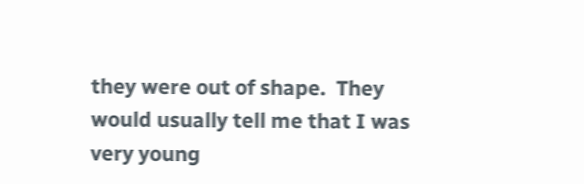they were out of shape.  They would usually tell me that I was very young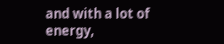and with a lot of energy,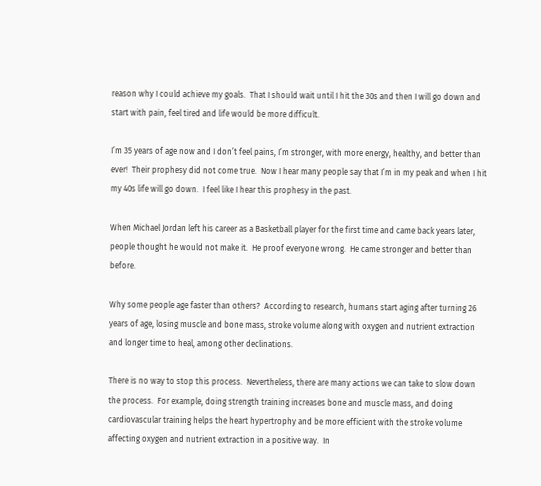reason why I could achieve my goals.  That I should wait until I hit the 30s and then I will go down and start with pain, feel tired and life would be more difficult.

I’m 35 years of age now and I don’t feel pains, I’m stronger, with more energy, healthy, and better than ever!  Their prophesy did not come true.  Now I hear many people say that I’m in my peak and when I hit my 40s life will go down.  I feel like I hear this prophesy in the past.

When Michael Jordan left his career as a Basketball player for the first time and came back years later, people thought he would not make it.  He proof everyone wrong.  He came stronger and better than before.

Why some people age faster than others?  According to research, humans start aging after turning 26 years of age, losing muscle and bone mass, stroke volume along with oxygen and nutrient extraction and longer time to heal, among other declinations.

There is no way to stop this process.  Nevertheless, there are many actions we can take to slow down the process.  For example, doing strength training increases bone and muscle mass, and doing cardiovascular training helps the heart hypertrophy and be more efficient with the stroke volume affecting oxygen and nutrient extraction in a positive way.  In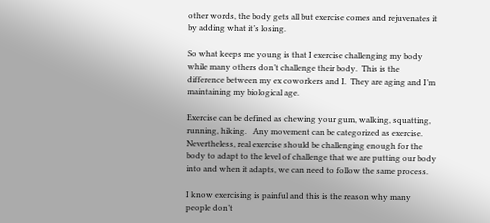other words, the body gets all but exercise comes and rejuvenates it   by adding what it’s losing.

So what keeps me young is that I exercise challenging my body while many others don’t challenge their body.  This is the difference between my ex coworkers and I.  They are aging and I’m maintaining my biological age.

Exercise can be defined as chewing your gum, walking, squatting, running, hiking.   Any movement can be categorized as exercise.  Nevertheless, real exercise should be challenging enough for the body to adapt to the level of challenge that we are putting our body into and when it adapts, we can need to follow the same process.

I know exercising is painful and this is the reason why many people don’t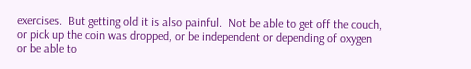exercises.  But getting old it is also painful.  Not be able to get off the couch, or pick up the coin was dropped, or be independent or depending of oxygen or be able to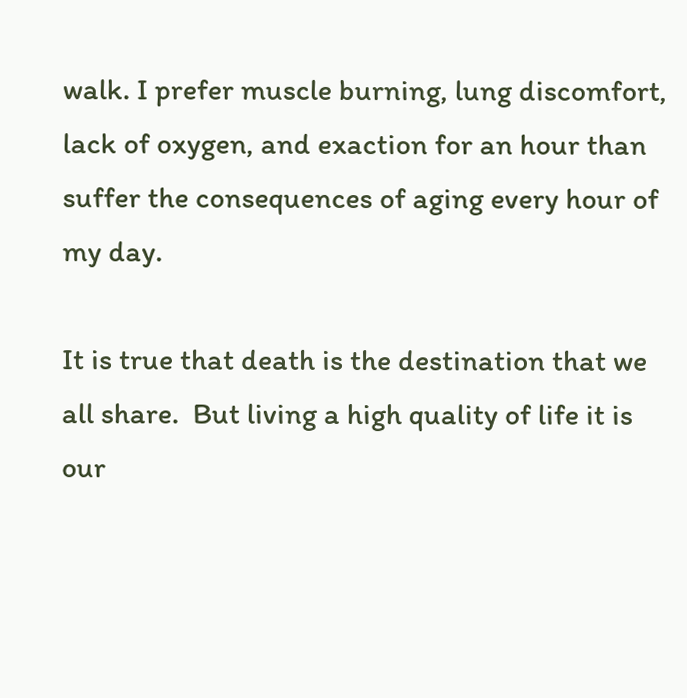walk. I prefer muscle burning, lung discomfort, lack of oxygen, and exaction for an hour than suffer the consequences of aging every hour of my day.

It is true that death is the destination that we all share.  But living a high quality of life it is our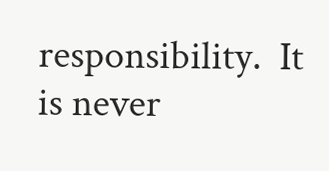responsibility.  It is never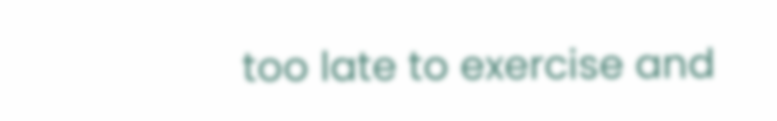too late to exercise and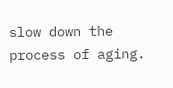slow down the process of aging.